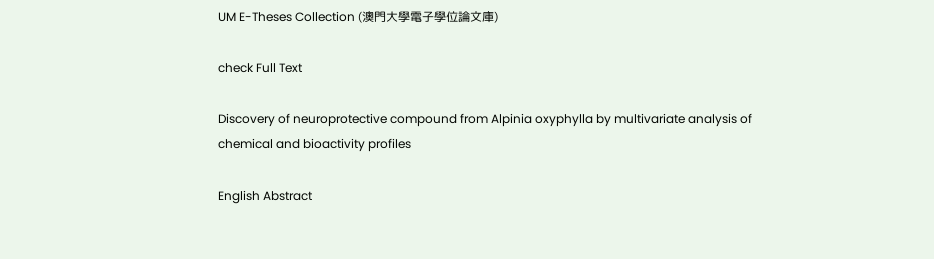UM E-Theses Collection (澳門大學電子學位論文庫)

check Full Text

Discovery of neuroprotective compound from Alpinia oxyphylla by multivariate analysis of chemical and bioactivity profiles

English Abstract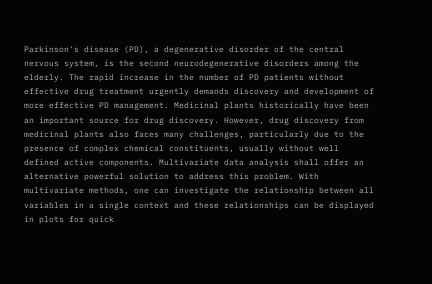Parkinson's disease (PD), a degenerative disorder of the central nervous system, is the second neurodegenerative disorders among the elderly. The rapid increase in the number of PD patients without effective drug treatment urgently demands discovery and development of more effective PD management. Medicinal plants historically have been an important source for drug discovery. However, drug discovery from medicinal plants also faces many challenges, particularly due to the presence of complex chemical constituents, usually without well defined active components. Multivariate data analysis shall offer an alternative powerful solution to address this problem. With multivariate methods, one can investigate the relationship between all variables in a single context and these relationships can be displayed in plots for quick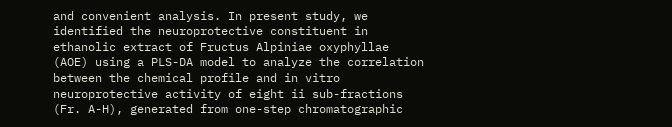and convenient analysis. In present study, we identified the neuroprotective constituent in ethanolic extract of Fructus Alpiniae oxyphyllae (AOE) using a PLS-DA model to analyze the correlation between the chemical profile and in vitro neuroprotective activity of eight ii sub-fractions (Fr. A-H), generated from one-step chromatographic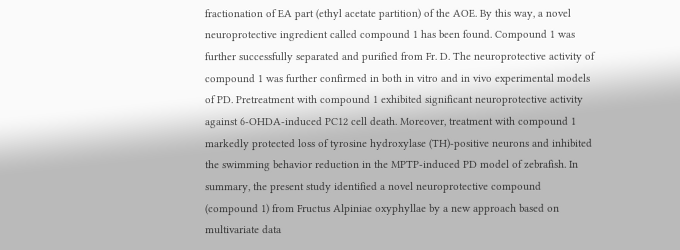fractionation of EA part (ethyl acetate partition) of the AOE. By this way, a novel neuroprotective ingredient called compound 1 has been found. Compound 1 was further successfully separated and purified from Fr. D. The neuroprotective activity of compound 1 was further confirmed in both in vitro and in vivo experimental models of PD. Pretreatment with compound 1 exhibited significant neuroprotective activity against 6-OHDA-induced PC12 cell death. Moreover, treatment with compound 1 markedly protected loss of tyrosine hydroxylase (TH)-positive neurons and inhibited the swimming behavior reduction in the MPTP-induced PD model of zebrafish. In summary, the present study identified a novel neuroprotective compound (compound 1) from Fructus Alpiniae oxyphyllae by a new approach based on multivariate data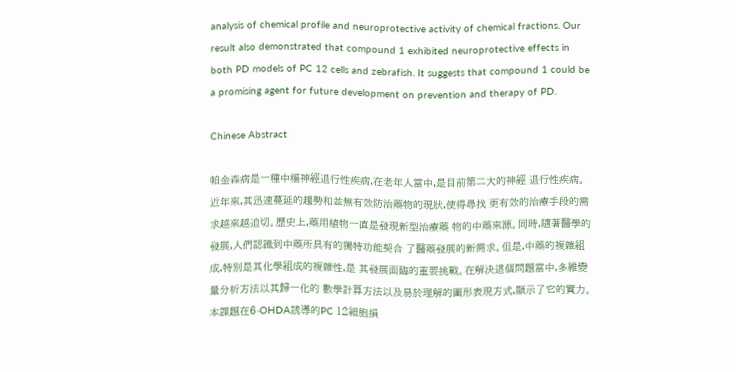analysis of chemical profile and neuroprotective activity of chemical fractions. Our result also demonstrated that compound 1 exhibited neuroprotective effects in both PD models of PC 12 cells and zebrafish. It suggests that compound 1 could be a promising agent for future development on prevention and therapy of PD.

Chinese Abstract

帕金森病是一種中樞神經退行性疾病,在老年人當中,是目前第二大的神經 退行性疾病。近年來,其迅速蔓延的趨勢和並無有效防治藥物的現狀,使得尋找 更有效的治療手段的需求越來越迫切。歷史上,藥用植物一直是發現新型治療藥 物的中藥來源。同時,隨著醫學的發展,人們認識到中藥所具有的獨特功能契合 了醫藥發展的新需求。但是,中藥的複雜組成,特別是其化學組成的複雜性,是 其發展面臨的重要挑戰。在解決這個問題當中,多維變量分析方法以其歸一化的 數學計算方法以及易於理解的圖形表現方式,顯示了它的實力。 本課題在6-OHDA誘導的PC 12細胞損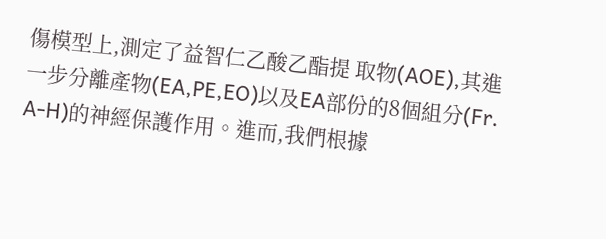傷模型上,測定了益智仁乙酸乙酯提 取物(AOE),其進一步分離產物(EA,PE,EO)以及EA部份的8個組分(Fr. A-H)的神經保護作用。進而,我們根據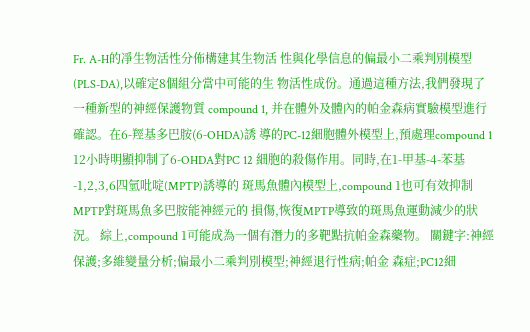Fr. A-H的凈生物活性分佈構建其生物活 性與化學信息的偏最小二乘判別模型(PLS-DA),以確定8個組分當中可能的生 物活性成份。通過這種方法,我們發現了一種新型的神經保護物質 compound 1, 并在體外及體內的帕金森病實驗模型進行確認。在6-羥基多巴胺(6-OHDA)誘 導的PC-12細胞體外模型上,預處理compound 1 12小時明顯抑制了6-OHDA對PC 12 細胞的殺傷作用。同時,在1-甲基-4-苯基-1,2,3,6四氫吡啶(MPTP)誘導的 斑馬魚體內模型上,compound 1也可有效抑制MPTP對斑馬魚多巴胺能神經元的 損傷,恢復MPTP導致的斑馬魚運動減少的狀況。 綜上,compound 1可能成為一個有潛力的多靶點抗帕金森藥物。 關鍵字:神經保護;多維變量分析;偏最小二乘判別模型;神經退行性病;帕金 森症;PC12細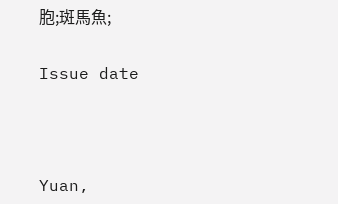胞;斑馬魚;

Issue date



Yuan,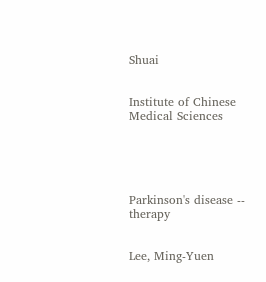Shuai


Institute of Chinese Medical Sciences





Parkinson's disease -- therapy


Lee, Ming-Yuen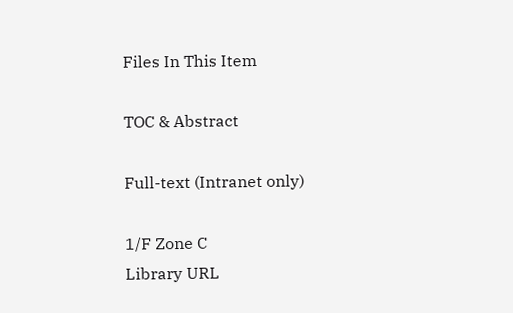Files In This Item

TOC & Abstract

Full-text (Intranet only)

1/F Zone C
Library URL